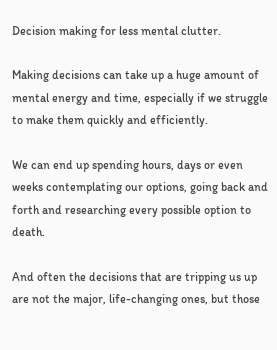Decision making for less mental clutter.

Making decisions can take up a huge amount of mental energy and time, especially if we struggle to make them quickly and efficiently.

We can end up spending hours, days or even weeks contemplating our options, going back and forth and researching every possible option to death.

And often the decisions that are tripping us up are not the major, life-changing ones, but those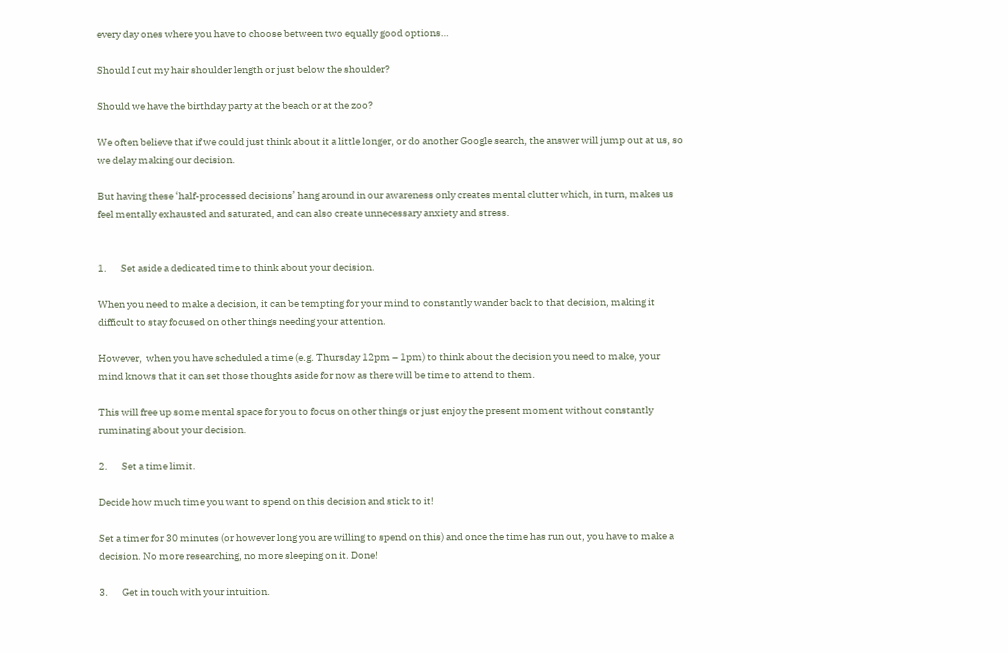every day ones where you have to choose between two equally good options…

Should I cut my hair shoulder length or just below the shoulder?

Should we have the birthday party at the beach or at the zoo?

We often believe that if we could just think about it a little longer, or do another Google search, the answer will jump out at us, so we delay making our decision.

But having these ‘half-processed decisions’ hang around in our awareness only creates mental clutter which, in turn, makes us feel mentally exhausted and saturated, and can also create unnecessary anxiety and stress.


1.       Set aside a dedicated time to think about your decision.

When you need to make a decision, it can be tempting for your mind to constantly wander back to that decision, making it difficult to stay focused on other things needing your attention.

However,  when you have scheduled a time (e.g. Thursday 12pm – 1pm) to think about the decision you need to make, your mind knows that it can set those thoughts aside for now as there will be time to attend to them.

This will free up some mental space for you to focus on other things or just enjoy the present moment without constantly ruminating about your decision.

2.       Set a time limit.

Decide how much time you want to spend on this decision and stick to it!

Set a timer for 30 minutes (or however long you are willing to spend on this) and once the time has run out, you have to make a decision. No more researching, no more sleeping on it. Done!

3.       Get in touch with your intuition.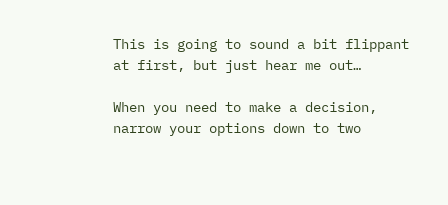This is going to sound a bit flippant at first, but just hear me out…

When you need to make a decision, narrow your options down to two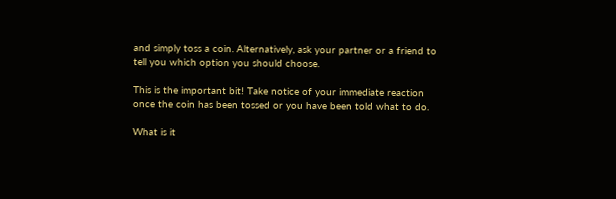and simply toss a coin. Alternatively, ask your partner or a friend to tell you which option you should choose.

This is the important bit! Take notice of your immediate reaction once the coin has been tossed or you have been told what to do.

What is it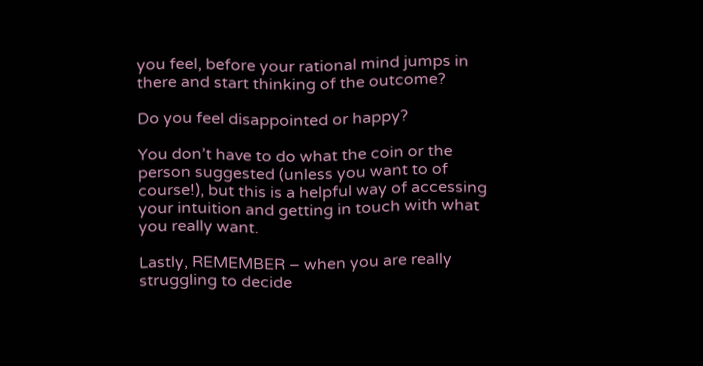you feel, before your rational mind jumps in there and start thinking of the outcome?

Do you feel disappointed or happy?

You don’t have to do what the coin or the person suggested (unless you want to of course!), but this is a helpful way of accessing your intuition and getting in touch with what you really want.

Lastly, REMEMBER – when you are really struggling to decide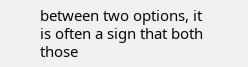between two options, it is often a sign that both those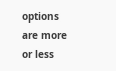options are more or less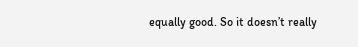equally good. So it doesn’t really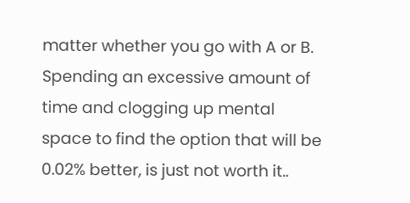matter whether you go with A or B. Spending an excessive amount of time and clogging up mental space to find the option that will be 0.02% better, is just not worth it..